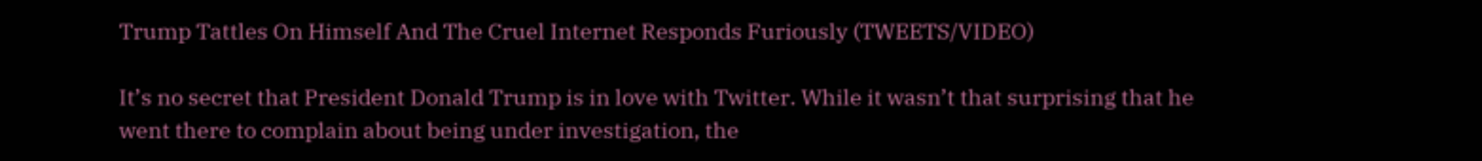Trump Tattles On Himself And The Cruel Internet Responds Furiously (TWEETS/VIDEO)

It’s no secret that President Donald Trump is in love with Twitter. While it wasn’t that surprising that he went there to complain about being under investigation, the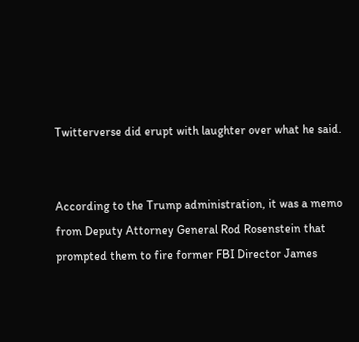Twitterverse did erupt with laughter over what he said.


According to the Trump administration, it was a memo from Deputy Attorney General Rod Rosenstein that prompted them to fire former FBI Director James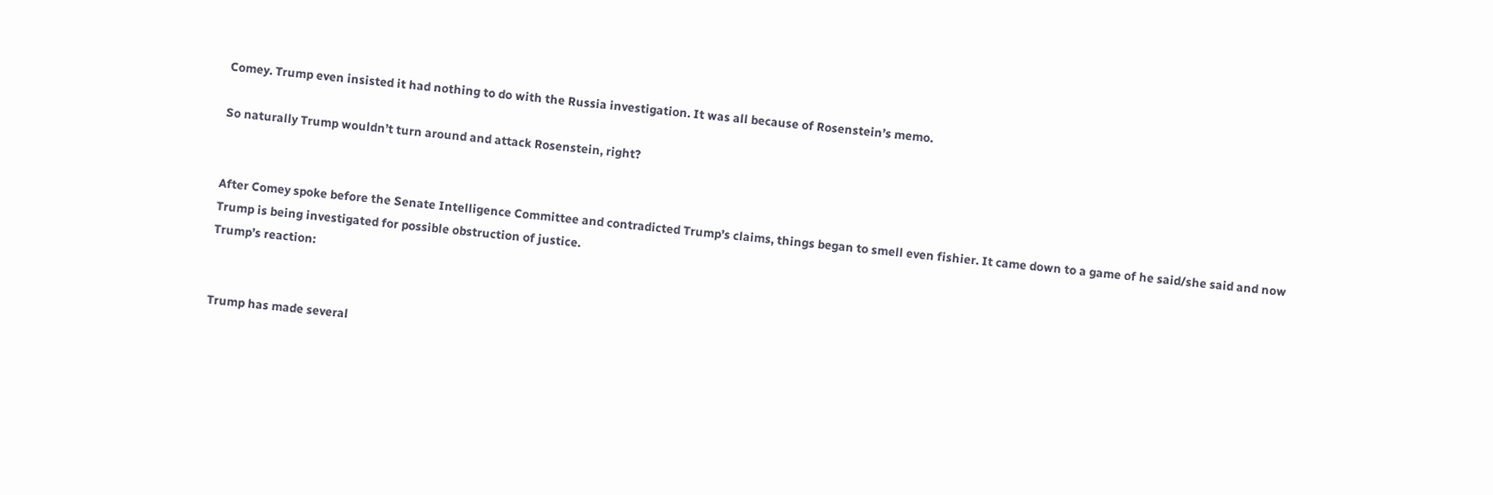Comey. Trump even insisted it had nothing to do with the Russia investigation. It was all because of Rosenstein’s memo.

So naturally Trump wouldn’t turn around and attack Rosenstein, right?


After Comey spoke before the Senate Intelligence Committee and contradicted Trump’s claims, things began to smell even fishier. It came down to a game of he said/she said and now Trump is being investigated for possible obstruction of justice.
Trump’s reaction:


Trump has made several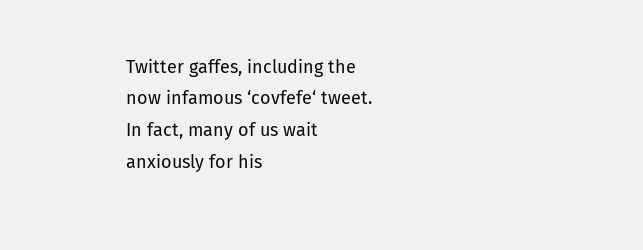Twitter gaffes, including the now infamous ‘covfefe‘ tweet. In fact, many of us wait anxiously for his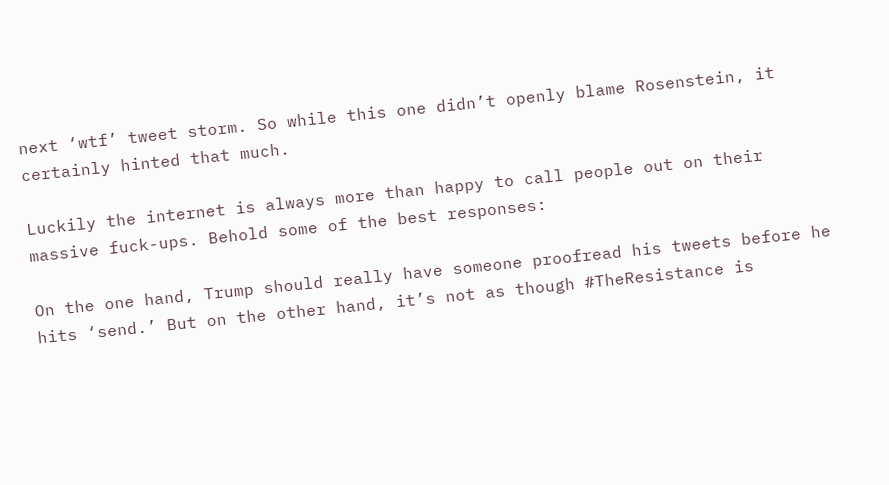next ‘wtf’ tweet storm. So while this one didn’t openly blame Rosenstein, it certainly hinted that much.

Luckily the internet is always more than happy to call people out on their massive fuck-ups. Behold some of the best responses:

On the one hand, Trump should really have someone proofread his tweets before he hits ‘send.’ But on the other hand, it’s not as though #TheResistance is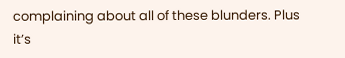complaining about all of these blunders. Plus it’s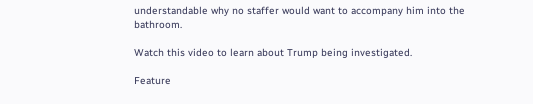understandable why no staffer would want to accompany him into the bathroom.

Watch this video to learn about Trump being investigated.

Feature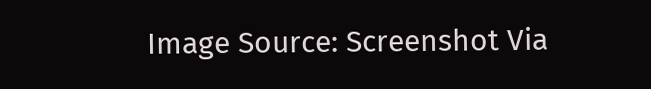Image Source: Screenshot Via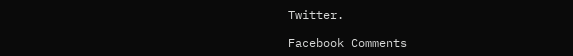Twitter.

Facebook Comments